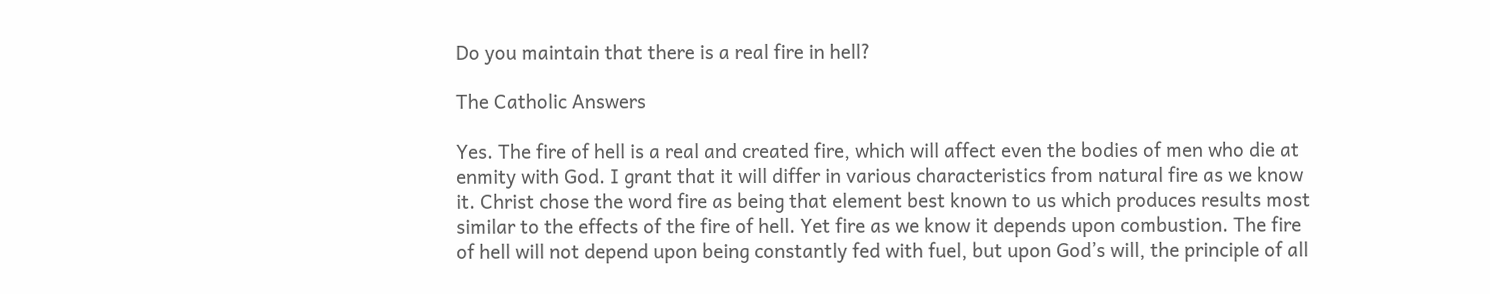Do you maintain that there is a real fire in hell?

The Catholic Answers

Yes. The fire of hell is a real and created fire, which will affect even the bodies of men who die at enmity with God. I grant that it will differ in various characteristics from natural fire as we know it. Christ chose the word fire as being that element best known to us which produces results most similar to the effects of the fire of hell. Yet fire as we know it depends upon combustion. The fire of hell will not depend upon being constantly fed with fuel, but upon God’s will, the principle of all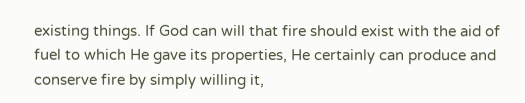existing things. If God can will that fire should exist with the aid of fuel to which He gave its properties, He certainly can produce and conserve fire by simply willing it,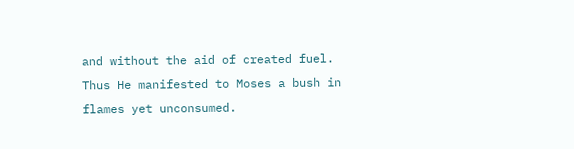and without the aid of created fuel. Thus He manifested to Moses a bush in flames yet unconsumed.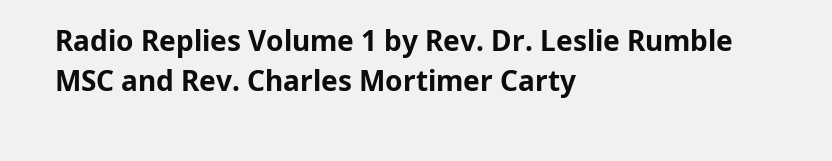Radio Replies Volume 1 by Rev. Dr. Leslie Rumble MSC and Rev. Charles Mortimer Carty